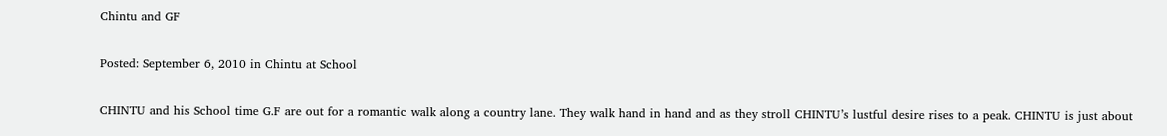Chintu and GF

Posted: September 6, 2010 in Chintu at School

CHINTU and his School time G.F are out for a romantic walk along a country lane. They walk hand in hand and as they stroll CHINTU’s lustful desire rises to a peak. CHINTU is just about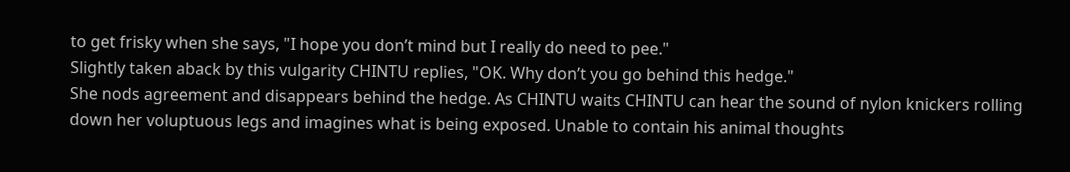to get frisky when she says, "I hope you don’t mind but I really do need to pee."
Slightly taken aback by this vulgarity CHINTU replies, "OK. Why don’t you go behind this hedge."
She nods agreement and disappears behind the hedge. As CHINTU waits CHINTU can hear the sound of nylon knickers rolling down her voluptuous legs and imagines what is being exposed. Unable to contain his animal thoughts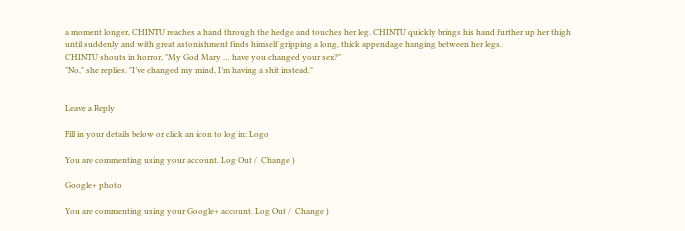a moment longer, CHINTU reaches a hand through the hedge and touches her leg. CHINTU quickly brings his hand further up her thigh until suddenly and with great astonishment finds himself gripping a long, thick appendage hanging between her legs.
CHINTU shouts in horror, "My God Mary … have you changed your sex?"
"No," she replies. "I’ve changed my mind, I’m having a shit instead."


Leave a Reply

Fill in your details below or click an icon to log in: Logo

You are commenting using your account. Log Out /  Change )

Google+ photo

You are commenting using your Google+ account. Log Out /  Change )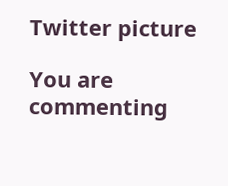Twitter picture

You are commenting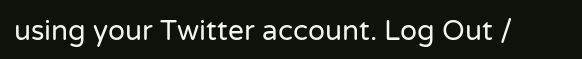using your Twitter account. Log Out /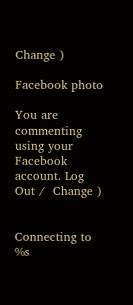Change )

Facebook photo

You are commenting using your Facebook account. Log Out /  Change )


Connecting to %s